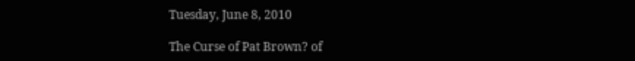Tuesday, June 8, 2010

The Curse of Pat Brown? of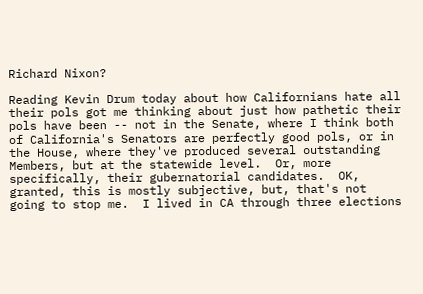Richard Nixon?

Reading Kevin Drum today about how Californians hate all their pols got me thinking about just how pathetic their pols have been -- not in the Senate, where I think both of California's Senators are perfectly good pols, or in the House, where they've produced several outstanding Members, but at the statewide level.  Or, more specifically, their gubernatorial candidates.  OK, granted, this is mostly subjective, but, that's not going to stop me.  I lived in CA through three elections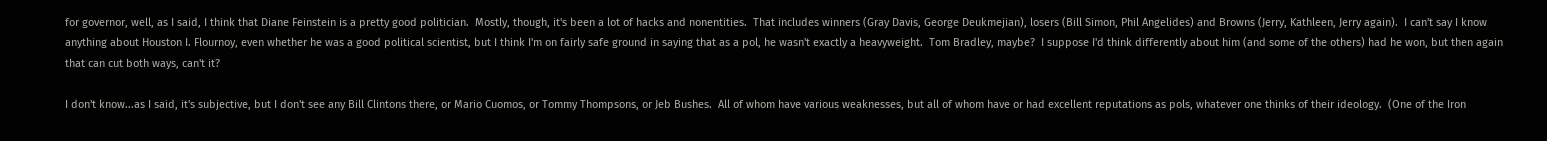for governor, well, as I said, I think that Diane Feinstein is a pretty good politician.  Mostly, though, it's been a lot of hacks and nonentities.  That includes winners (Gray Davis, George Deukmejian), losers (Bill Simon, Phil Angelides) and Browns (Jerry, Kathleen, Jerry again).  I can't say I know anything about Houston I. Flournoy, even whether he was a good political scientist, but I think I'm on fairly safe ground in saying that as a pol, he wasn't exactly a heavyweight.  Tom Bradley, maybe?  I suppose I'd think differently about him (and some of the others) had he won, but then again that can cut both ways, can't it?

I don't know...as I said, it's subjective, but I don't see any Bill Clintons there, or Mario Cuomos, or Tommy Thompsons, or Jeb Bushes.  All of whom have various weaknesses, but all of whom have or had excellent reputations as pols, whatever one thinks of their ideology.  (One of the Iron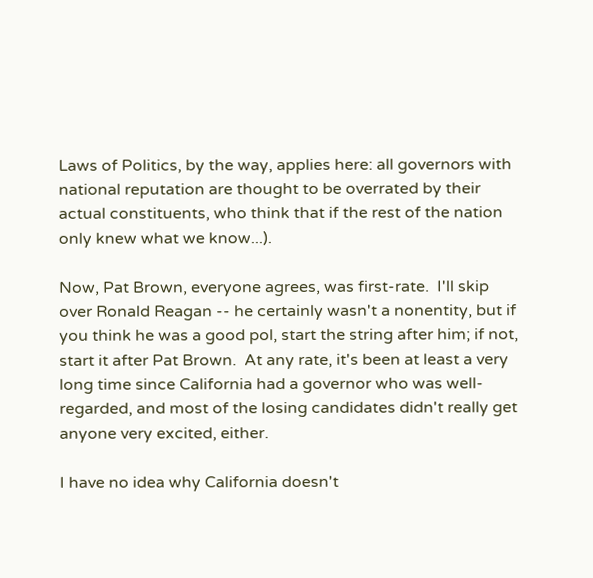Laws of Politics, by the way, applies here: all governors with national reputation are thought to be overrated by their actual constituents, who think that if the rest of the nation only knew what we know...).

Now, Pat Brown, everyone agrees, was first-rate.  I'll skip over Ronald Reagan -- he certainly wasn't a nonentity, but if you think he was a good pol, start the string after him; if not, start it after Pat Brown.  At any rate, it's been at least a very long time since California had a governor who was well-regarded, and most of the losing candidates didn't really get anyone very excited, either.

I have no idea why California doesn't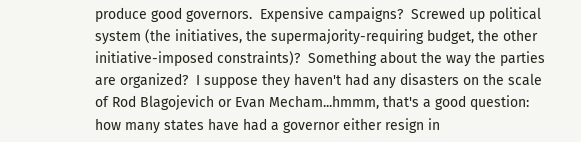produce good governors.  Expensive campaigns?  Screwed up political system (the initiatives, the supermajority-requiring budget, the other initiative-imposed constraints)?  Something about the way the parties are organized?  I suppose they haven't had any disasters on the scale of Rod Blagojevich or Evan Mecham...hmmm, that's a good question: how many states have had a governor either resign in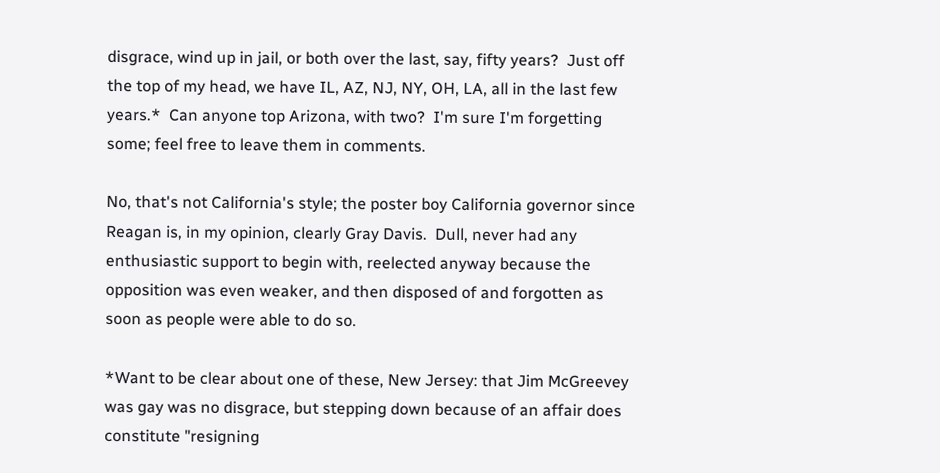disgrace, wind up in jail, or both over the last, say, fifty years?  Just off the top of my head, we have IL, AZ, NJ, NY, OH, LA, all in the last few years.*  Can anyone top Arizona, with two?  I'm sure I'm forgetting some; feel free to leave them in comments.

No, that's not California's style; the poster boy California governor since Reagan is, in my opinion, clearly Gray Davis.  Dull, never had any enthusiastic support to begin with, reelected anyway because the opposition was even weaker, and then disposed of and forgotten as soon as people were able to do so.

*Want to be clear about one of these, New Jersey: that Jim McGreevey was gay was no disgrace, but stepping down because of an affair does constitute "resigning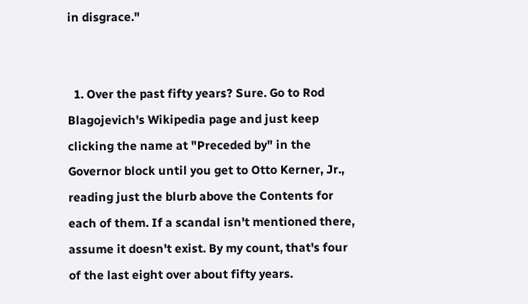in disgrace."


  1. Over the past fifty years? Sure. Go to Rod Blagojevich's Wikipedia page and just keep clicking the name at "Preceded by" in the Governor block until you get to Otto Kerner, Jr., reading just the blurb above the Contents for each of them. If a scandal isn't mentioned there, assume it doesn't exist. By my count, that's four of the last eight over about fifty years.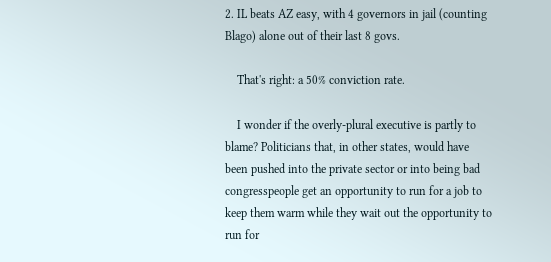2. IL beats AZ easy, with 4 governors in jail (counting Blago) alone out of their last 8 govs.

    That's right: a 50% conviction rate.

    I wonder if the overly-plural executive is partly to blame? Politicians that, in other states, would have been pushed into the private sector or into being bad congresspeople get an opportunity to run for a job to keep them warm while they wait out the opportunity to run for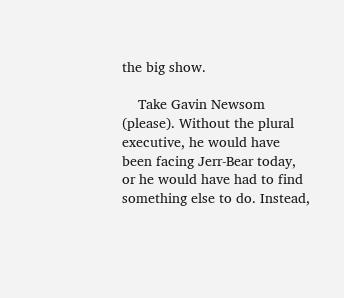the big show.

    Take Gavin Newsom (please). Without the plural executive, he would have been facing Jerr-Bear today, or he would have had to find something else to do. Instead,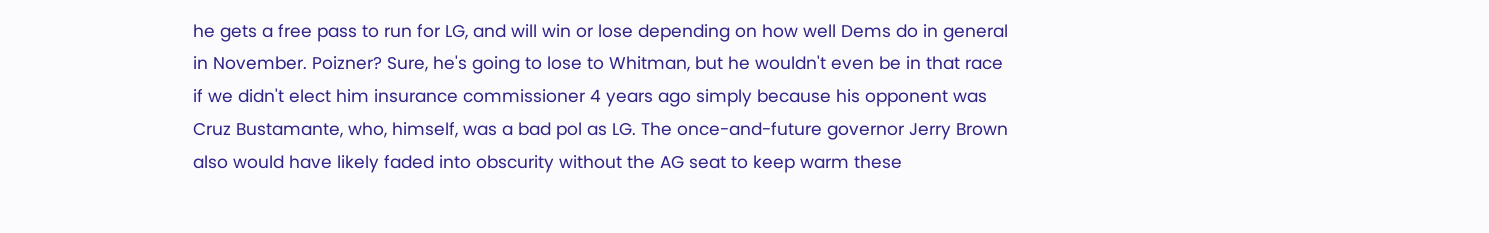he gets a free pass to run for LG, and will win or lose depending on how well Dems do in general in November. Poizner? Sure, he's going to lose to Whitman, but he wouldn't even be in that race if we didn't elect him insurance commissioner 4 years ago simply because his opponent was Cruz Bustamante, who, himself, was a bad pol as LG. The once-and-future governor Jerry Brown also would have likely faded into obscurity without the AG seat to keep warm these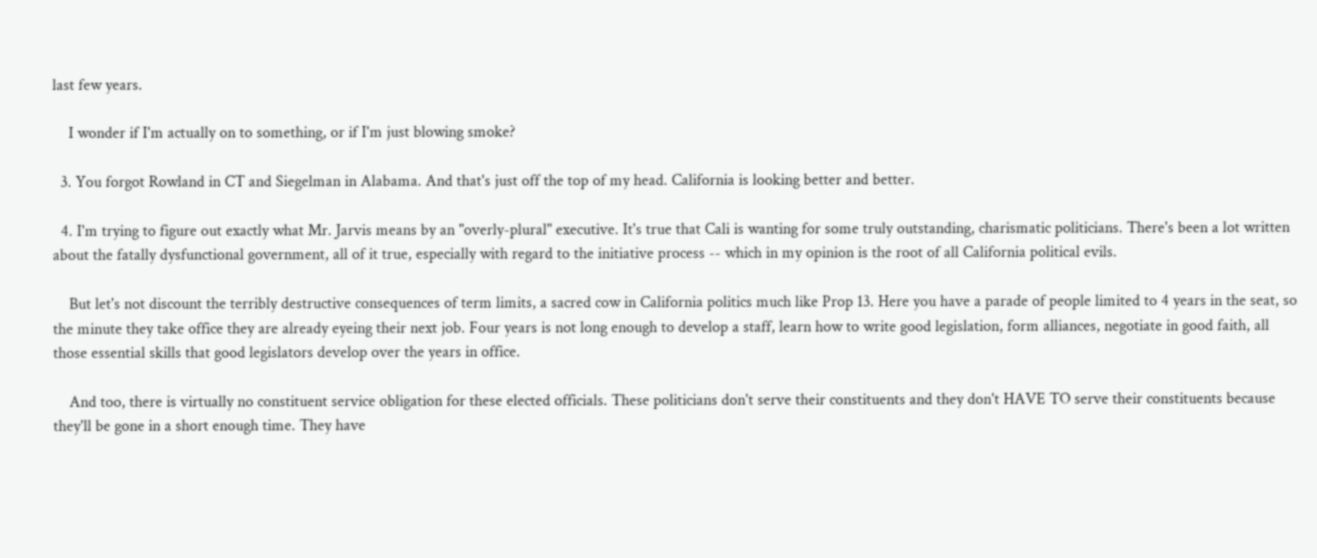last few years.

    I wonder if I'm actually on to something, or if I'm just blowing smoke?

  3. You forgot Rowland in CT and Siegelman in Alabama. And that's just off the top of my head. California is looking better and better.

  4. I'm trying to figure out exactly what Mr. Jarvis means by an "overly-plural" executive. It's true that Cali is wanting for some truly outstanding, charismatic politicians. There's been a lot written about the fatally dysfunctional government, all of it true, especially with regard to the initiative process -- which in my opinion is the root of all California political evils.

    But let's not discount the terribly destructive consequences of term limits, a sacred cow in California politics much like Prop 13. Here you have a parade of people limited to 4 years in the seat, so the minute they take office they are already eyeing their next job. Four years is not long enough to develop a staff, learn how to write good legislation, form alliances, negotiate in good faith, all those essential skills that good legislators develop over the years in office.

    And too, there is virtually no constituent service obligation for these elected officials. These politicians don't serve their constituents and they don't HAVE TO serve their constituents because they'll be gone in a short enough time. They have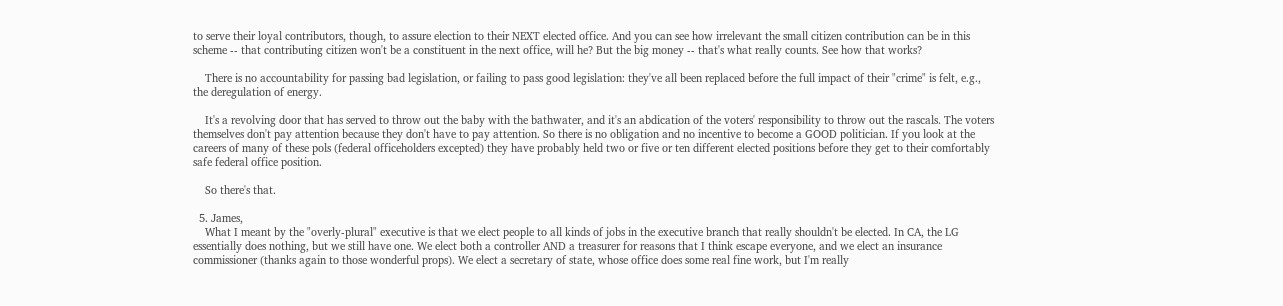to serve their loyal contributors, though, to assure election to their NEXT elected office. And you can see how irrelevant the small citizen contribution can be in this scheme -- that contributing citizen won't be a constituent in the next office, will he? But the big money -- that's what really counts. See how that works?

    There is no accountability for passing bad legislation, or failing to pass good legislation: they've all been replaced before the full impact of their "crime" is felt, e.g., the deregulation of energy.

    It's a revolving door that has served to throw out the baby with the bathwater, and it's an abdication of the voters' responsibility to throw out the rascals. The voters themselves don't pay attention because they don't have to pay attention. So there is no obligation and no incentive to become a GOOD politician. If you look at the careers of many of these pols (federal officeholders excepted) they have probably held two or five or ten different elected positions before they get to their comfortably safe federal office position.

    So there's that.

  5. James,
    What I meant by the "overly-plural" executive is that we elect people to all kinds of jobs in the executive branch that really shouldn't be elected. In CA, the LG essentially does nothing, but we still have one. We elect both a controller AND a treasurer for reasons that I think escape everyone, and we elect an insurance commissioner (thanks again to those wonderful props). We elect a secretary of state, whose office does some real fine work, but I'm really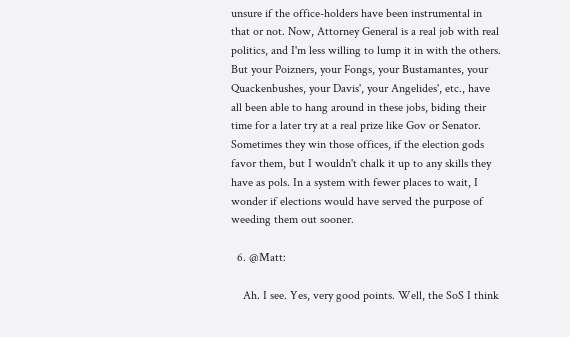unsure if the office-holders have been instrumental in that or not. Now, Attorney General is a real job with real politics, and I'm less willing to lump it in with the others. But your Poizners, your Fongs, your Bustamantes, your Quackenbushes, your Davis', your Angelides', etc., have all been able to hang around in these jobs, biding their time for a later try at a real prize like Gov or Senator. Sometimes they win those offices, if the election gods favor them, but I wouldn't chalk it up to any skills they have as pols. In a system with fewer places to wait, I wonder if elections would have served the purpose of weeding them out sooner.

  6. @Matt:

    Ah. I see. Yes, very good points. Well, the SoS I think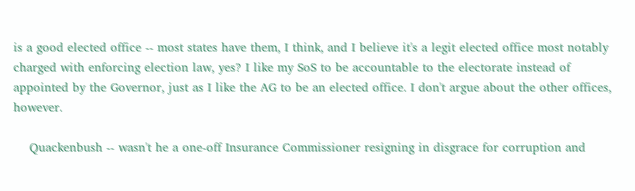is a good elected office -- most states have them, I think, and I believe it's a legit elected office most notably charged with enforcing election law, yes? I like my SoS to be accountable to the electorate instead of appointed by the Governor, just as I like the AG to be an elected office. I don't argue about the other offices, however.

    Quackenbush -- wasn't he a one-off Insurance Commissioner resigning in disgrace for corruption and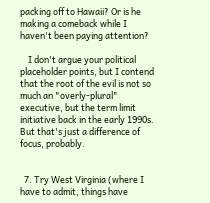packing off to Hawaii? Or is he making a comeback while I haven't been paying attention?

    I don't argue your political placeholder points, but I contend that the root of the evil is not so much an "overly-plural" executive, but the term limit initiative back in the early 1990s. But that's just a difference of focus, probably.


  7. Try West Virginia (where I have to admit, things have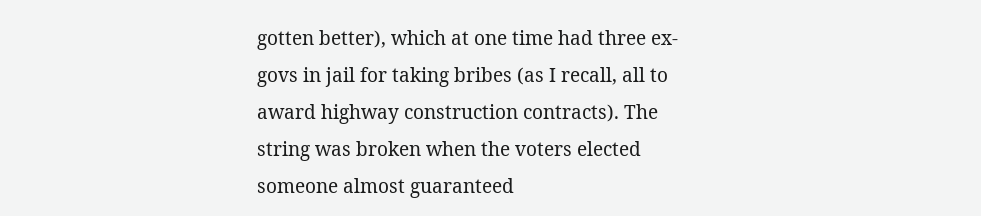gotten better), which at one time had three ex-govs in jail for taking bribes (as I recall, all to award highway construction contracts). The string was broken when the voters elected someone almost guaranteed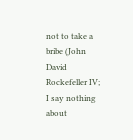not to take a bribe (John David Rockefeller IV; I say nothing about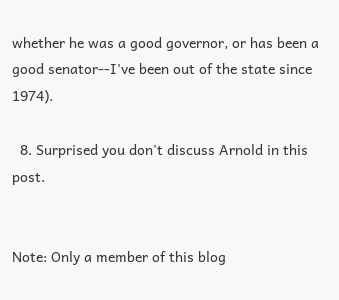whether he was a good governor, or has been a good senator--I've been out of the state since 1974).

  8. Surprised you don't discuss Arnold in this post.


Note: Only a member of this blog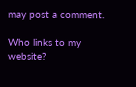may post a comment.

Who links to my website?